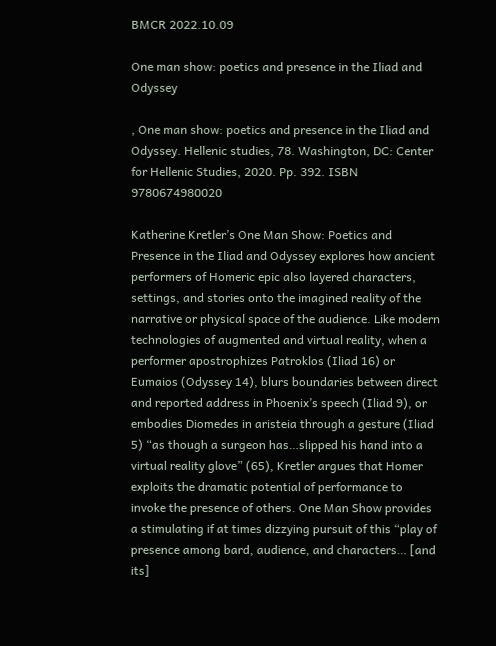BMCR 2022.10.09

One man show: poetics and presence in the Iliad and Odyssey

, One man show: poetics and presence in the Iliad and Odyssey. Hellenic studies, 78. Washington, DC: Center for Hellenic Studies, 2020. Pp. 392. ISBN 9780674980020

Katherine Kretler’s One Man Show: Poetics and Presence in the Iliad and Odyssey explores how ancient performers of Homeric epic also layered characters, settings, and stories onto the imagined reality of the narrative or physical space of the audience. Like modern technologies of augmented and virtual reality, when a performer apostrophizes Patroklos (Iliad 16) or Eumaios (Odyssey 14), blurs boundaries between direct and reported address in Phoenix’s speech (Iliad 9), or embodies Diomedes in aristeia through a gesture (Iliad 5) “as though a surgeon has…slipped his hand into a virtual reality glove” (65), Kretler argues that Homer exploits the dramatic potential of performance to invoke the presence of others. One Man Show provides a stimulating if at times dizzying pursuit of this “play of presence among bard, audience, and characters… [and its]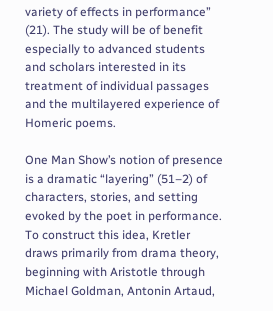variety of effects in performance” (21). The study will be of benefit especially to advanced students and scholars interested in its treatment of individual passages and the multilayered experience of Homeric poems.

One Man Show’s notion of presence is a dramatic “layering” (51–2) of characters, stories, and setting evoked by the poet in performance. To construct this idea, Kretler draws primarily from drama theory, beginning with Aristotle through Michael Goldman, Antonin Artaud,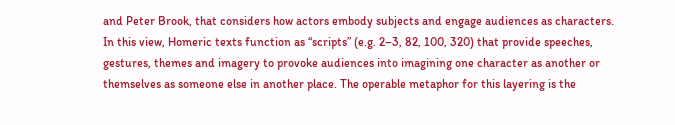and Peter Brook, that considers how actors embody subjects and engage audiences as characters. In this view, Homeric texts function as “scripts” (e.g. 2–3, 82, 100, 320) that provide speeches, gestures, themes and imagery to provoke audiences into imagining one character as another or themselves as someone else in another place. The operable metaphor for this layering is the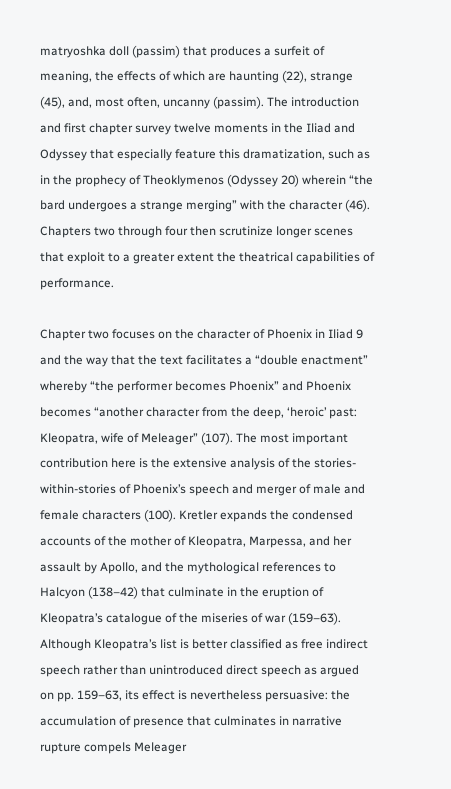matryoshka doll (passim) that produces a surfeit of meaning, the effects of which are haunting (22), strange (45), and, most often, uncanny (passim). The introduction and first chapter survey twelve moments in the Iliad and Odyssey that especially feature this dramatization, such as in the prophecy of Theoklymenos (Odyssey 20) wherein “the bard undergoes a strange merging” with the character (46). Chapters two through four then scrutinize longer scenes that exploit to a greater extent the theatrical capabilities of performance.

Chapter two focuses on the character of Phoenix in Iliad 9 and the way that the text facilitates a “double enactment” whereby “the performer becomes Phoenix” and Phoenix becomes “another character from the deep, ‘heroic’ past: Kleopatra, wife of Meleager” (107). The most important contribution here is the extensive analysis of the stories-within-stories of Phoenix’s speech and merger of male and female characters (100). Kretler expands the condensed accounts of the mother of Kleopatra, Marpessa, and her assault by Apollo, and the mythological references to Halcyon (138–42) that culminate in the eruption of Kleopatra’s catalogue of the miseries of war (159–63). Although Kleopatra’s list is better classified as free indirect speech rather than unintroduced direct speech as argued on pp. 159–63, its effect is nevertheless persuasive: the accumulation of presence that culminates in narrative rupture compels Meleager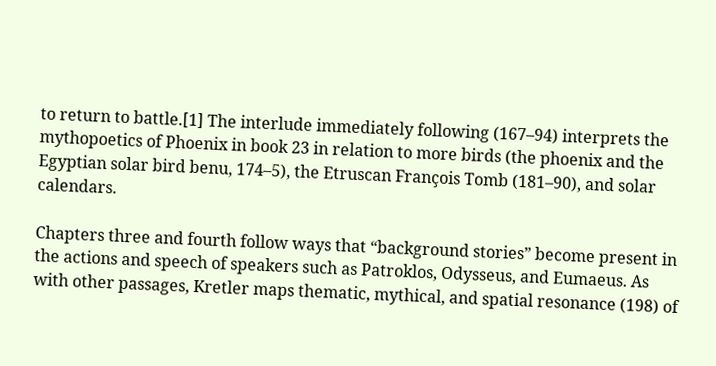to return to battle.[1] The interlude immediately following (167–94) interprets the mythopoetics of Phoenix in book 23 in relation to more birds (the phoenix and the Egyptian solar bird benu, 174–5), the Etruscan François Tomb (181–90), and solar calendars.

Chapters three and fourth follow ways that “background stories” become present in the actions and speech of speakers such as Patroklos, Odysseus, and Eumaeus. As with other passages, Kretler maps thematic, mythical, and spatial resonance (198) of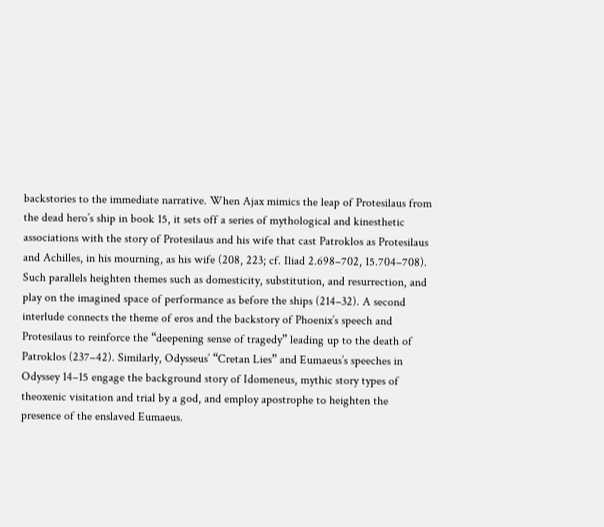backstories to the immediate narrative. When Ajax mimics the leap of Protesilaus from the dead hero’s ship in book 15, it sets off a series of mythological and kinesthetic associations with the story of Protesilaus and his wife that cast Patroklos as Protesilaus and Achilles, in his mourning, as his wife (208, 223; cf. Iliad 2.698–702, 15.704–708). Such parallels heighten themes such as domesticity, substitution, and resurrection, and play on the imagined space of performance as before the ships (214–32). A second interlude connects the theme of eros and the backstory of Phoenix’s speech and Protesilaus to reinforce the “deepening sense of tragedy” leading up to the death of Patroklos (237–42). Similarly, Odysseus’ “Cretan Lies” and Eumaeus’s speeches in Odyssey 14–15 engage the background story of Idomeneus, mythic story types of theoxenic visitation and trial by a god, and employ apostrophe to heighten the presence of the enslaved Eumaeus.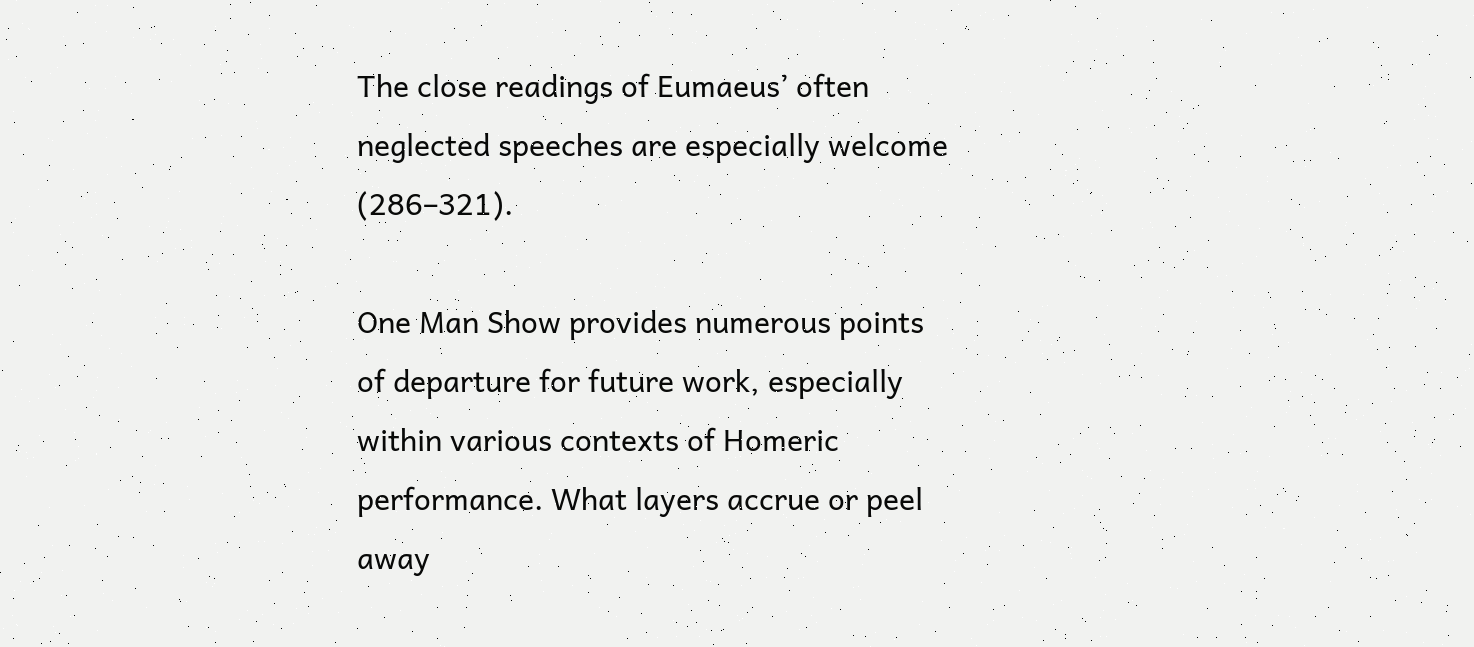The close readings of Eumaeus’ often neglected speeches are especially welcome (286–321).

One Man Show provides numerous points of departure for future work, especially within various contexts of Homeric performance. What layers accrue or peel away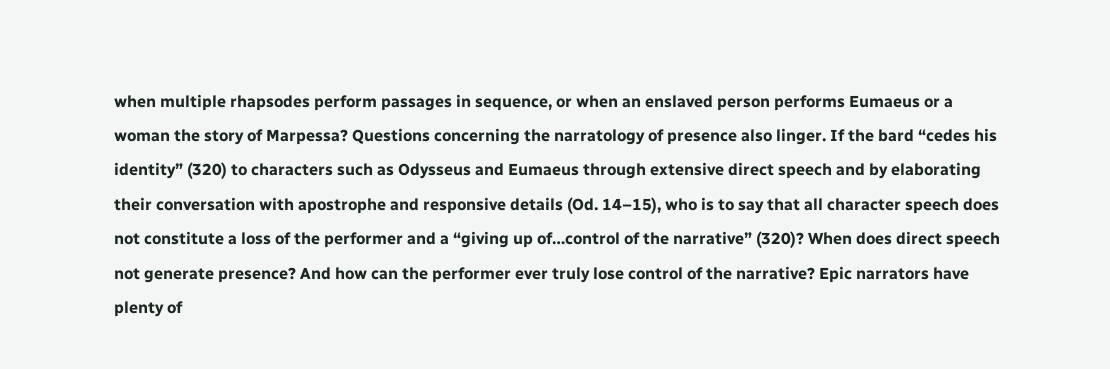when multiple rhapsodes perform passages in sequence, or when an enslaved person performs Eumaeus or a woman the story of Marpessa? Questions concerning the narratology of presence also linger. If the bard “cedes his identity” (320) to characters such as Odysseus and Eumaeus through extensive direct speech and by elaborating their conversation with apostrophe and responsive details (Od. 14–15), who is to say that all character speech does not constitute a loss of the performer and a “giving up of…control of the narrative” (320)? When does direct speech not generate presence? And how can the performer ever truly lose control of the narrative? Epic narrators have plenty of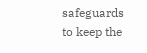safeguards to keep the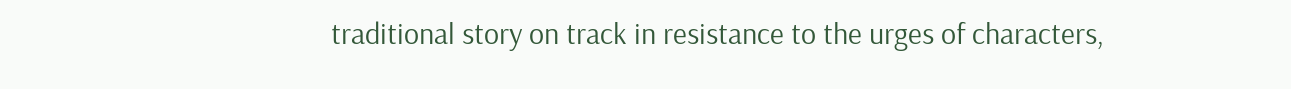traditional story on track in resistance to the urges of characters,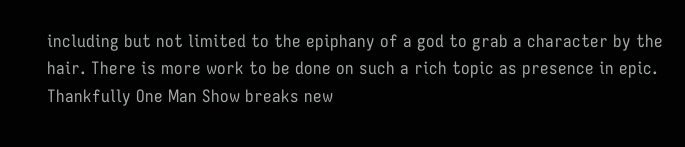including but not limited to the epiphany of a god to grab a character by the hair. There is more work to be done on such a rich topic as presence in epic. Thankfully One Man Show breaks new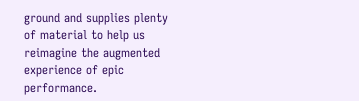ground and supplies plenty of material to help us reimagine the augmented experience of epic performance.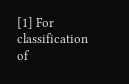[1] For classification of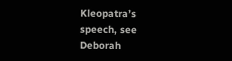Kleopatra’s speech, see Deborah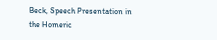Beck, Speech Presentation in the Homeric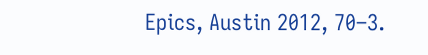Epics, Austin 2012, 70–3.